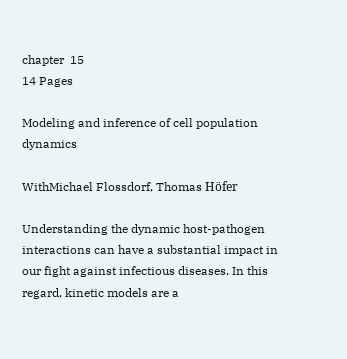chapter  15
14 Pages

Modeling and inference of cell population dynamics

WithMichael Flossdorf, Thomas Höfer

Understanding the dynamic host-pathogen interactions can have a substantial impact in our fight against infectious diseases. In this regard, kinetic models are a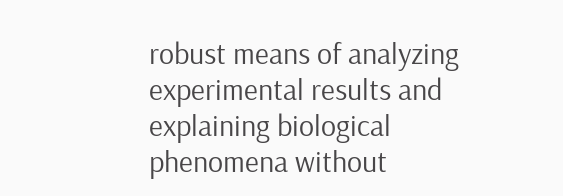robust means of analyzing experimental results and explaining biological phenomena without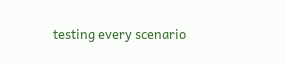testing every scenario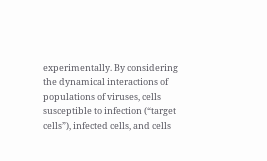experimentally. By considering the dynamical interactions of populations of viruses, cells susceptible to infection (“target cells”), infected cells, and cells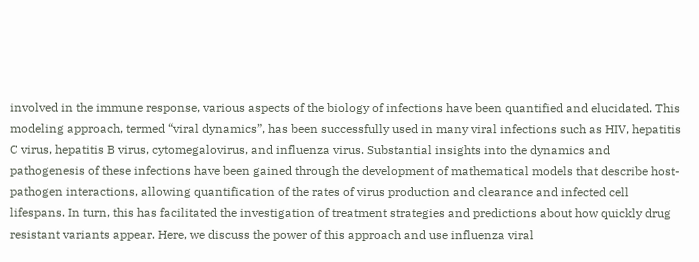involved in the immune response, various aspects of the biology of infections have been quantified and elucidated. This modeling approach, termed “viral dynamics”, has been successfully used in many viral infections such as HIV, hepatitis C virus, hepatitis B virus, cytomegalovirus, and influenza virus. Substantial insights into the dynamics and pathogenesis of these infections have been gained through the development of mathematical models that describe host-pathogen interactions, allowing quantification of the rates of virus production and clearance and infected cell lifespans. In turn, this has facilitated the investigation of treatment strategies and predictions about how quickly drug resistant variants appear. Here, we discuss the power of this approach and use influenza viral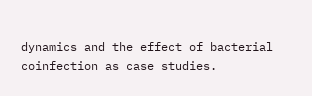dynamics and the effect of bacterial coinfection as case studies.